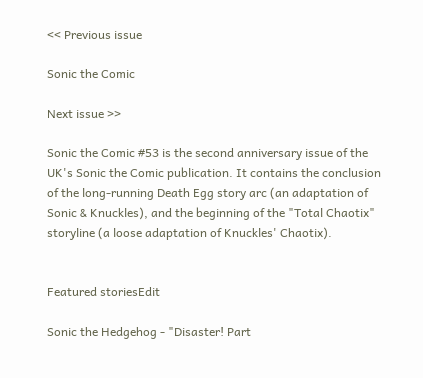<< Previous issue

Sonic the Comic

Next issue >>

Sonic the Comic #53 is the second anniversary issue of the UK's Sonic the Comic publication. It contains the conclusion of the long-running Death Egg story arc (an adaptation of Sonic & Knuckles), and the beginning of the "Total Chaotix" storyline (a loose adaptation of Knuckles' Chaotix).


Featured storiesEdit

Sonic the Hedgehog - "Disaster! Part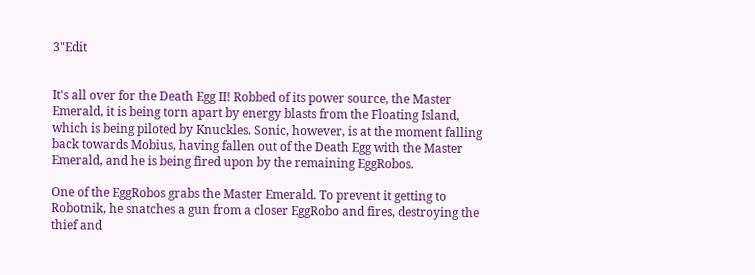3"Edit


It's all over for the Death Egg II! Robbed of its power source, the Master Emerald, it is being torn apart by energy blasts from the Floating Island, which is being piloted by Knuckles. Sonic, however, is at the moment falling back towards Mobius, having fallen out of the Death Egg with the Master Emerald, and he is being fired upon by the remaining EggRobos.

One of the EggRobos grabs the Master Emerald. To prevent it getting to Robotnik, he snatches a gun from a closer EggRobo and fires, destroying the thief and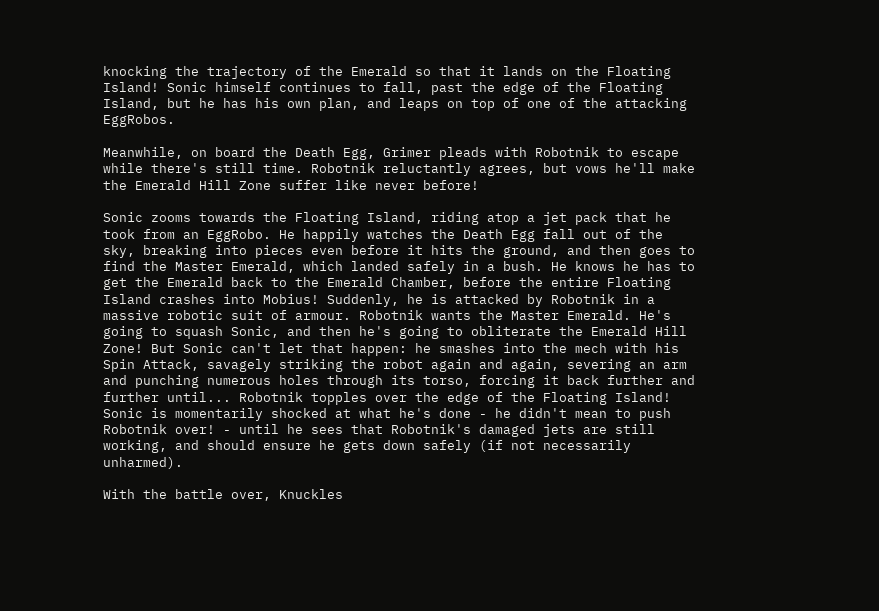knocking the trajectory of the Emerald so that it lands on the Floating Island! Sonic himself continues to fall, past the edge of the Floating Island, but he has his own plan, and leaps on top of one of the attacking EggRobos.

Meanwhile, on board the Death Egg, Grimer pleads with Robotnik to escape while there's still time. Robotnik reluctantly agrees, but vows he'll make the Emerald Hill Zone suffer like never before!

Sonic zooms towards the Floating Island, riding atop a jet pack that he took from an EggRobo. He happily watches the Death Egg fall out of the sky, breaking into pieces even before it hits the ground, and then goes to find the Master Emerald, which landed safely in a bush. He knows he has to get the Emerald back to the Emerald Chamber, before the entire Floating Island crashes into Mobius! Suddenly, he is attacked by Robotnik in a massive robotic suit of armour. Robotnik wants the Master Emerald. He's going to squash Sonic, and then he's going to obliterate the Emerald Hill Zone! But Sonic can't let that happen: he smashes into the mech with his Spin Attack, savagely striking the robot again and again, severing an arm and punching numerous holes through its torso, forcing it back further and further until... Robotnik topples over the edge of the Floating Island! Sonic is momentarily shocked at what he's done - he didn't mean to push Robotnik over! - until he sees that Robotnik's damaged jets are still working, and should ensure he gets down safely (if not necessarily unharmed).

With the battle over, Knuckles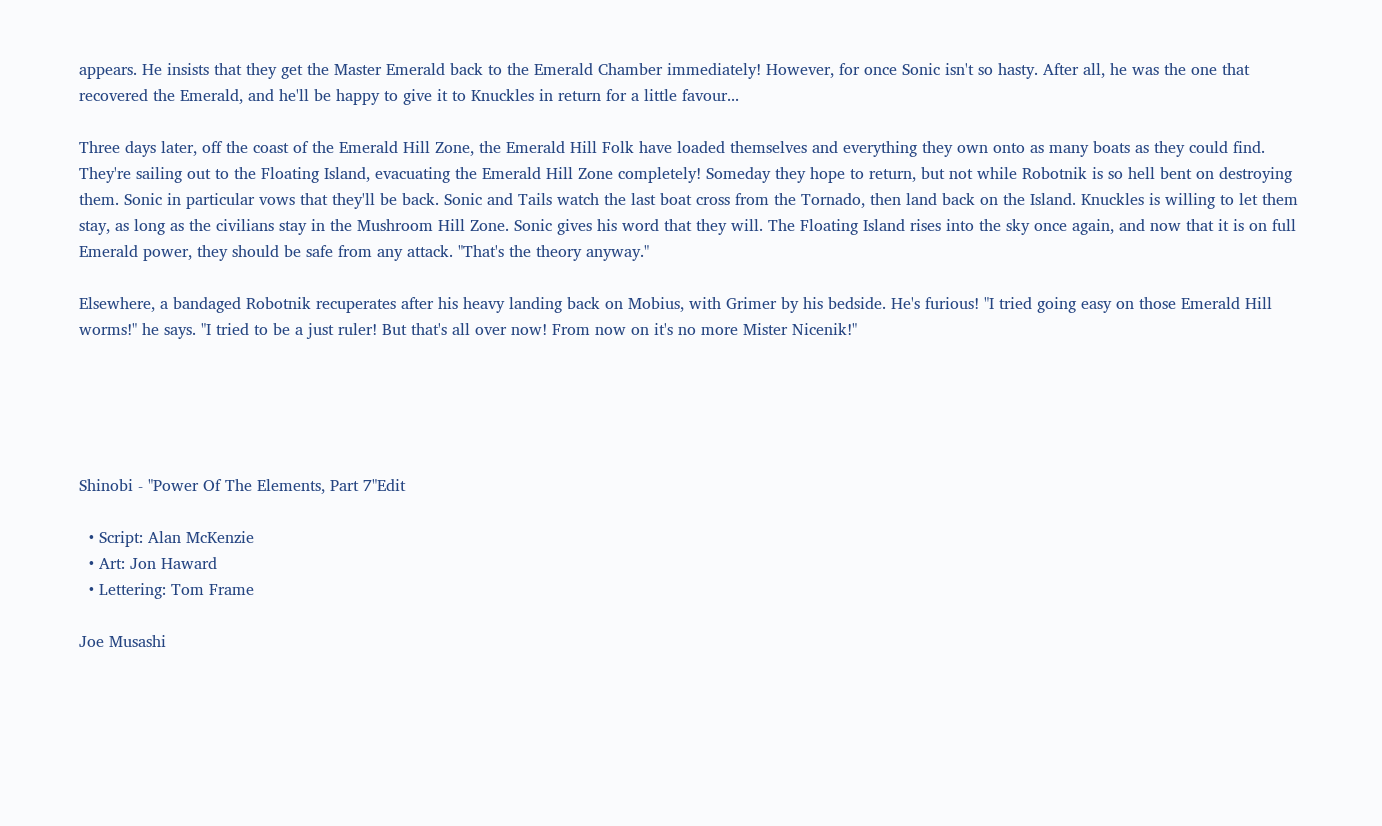appears. He insists that they get the Master Emerald back to the Emerald Chamber immediately! However, for once Sonic isn't so hasty. After all, he was the one that recovered the Emerald, and he'll be happy to give it to Knuckles in return for a little favour...

Three days later, off the coast of the Emerald Hill Zone, the Emerald Hill Folk have loaded themselves and everything they own onto as many boats as they could find. They're sailing out to the Floating Island, evacuating the Emerald Hill Zone completely! Someday they hope to return, but not while Robotnik is so hell bent on destroying them. Sonic in particular vows that they'll be back. Sonic and Tails watch the last boat cross from the Tornado, then land back on the Island. Knuckles is willing to let them stay, as long as the civilians stay in the Mushroom Hill Zone. Sonic gives his word that they will. The Floating Island rises into the sky once again, and now that it is on full Emerald power, they should be safe from any attack. "That's the theory anyway."

Elsewhere, a bandaged Robotnik recuperates after his heavy landing back on Mobius, with Grimer by his bedside. He's furious! "I tried going easy on those Emerald Hill worms!" he says. "I tried to be a just ruler! But that's all over now! From now on it's no more Mister Nicenik!"





Shinobi - "Power Of The Elements, Part 7"Edit

  • Script: Alan McKenzie
  • Art: Jon Haward
  • Lettering: Tom Frame

Joe Musashi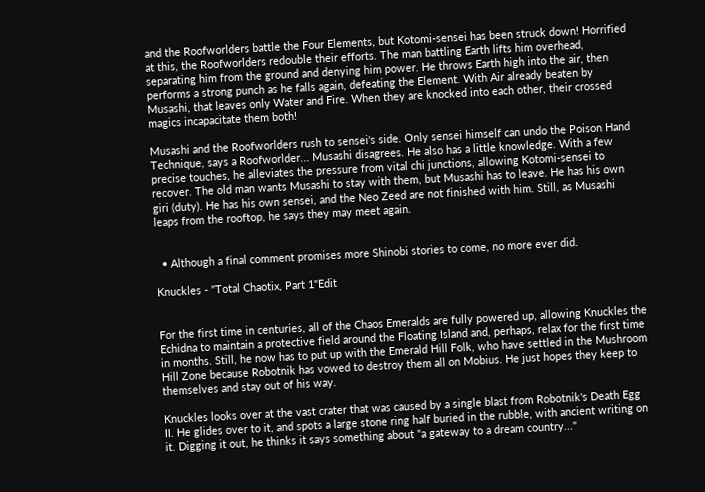and the Roofworlders battle the Four Elements, but Kotomi-sensei has been struck down! Horrified at this, the Roofworlders redouble their efforts. The man battling Earth lifts him overhead, separating him from the ground and denying him power. He throws Earth high into the air, then performs a strong punch as he falls again, defeating the Element. With Air already beaten by Musashi, that leaves only Water and Fire. When they are knocked into each other, their crossed magics incapacitate them both!

Musashi and the Roofworlders rush to sensei's side. Only sensei himself can undo the Poison Hand Technique, says a Roofworlder... Musashi disagrees. He also has a little knowledge. With a few precise touches, he alleviates the pressure from vital chi junctions, allowing Kotomi-sensei to recover. The old man wants Musashi to stay with them, but Musashi has to leave. He has his own giri (duty). He has his own sensei, and the Neo Zeed are not finished with him. Still, as Musashi leaps from the rooftop, he says they may meet again.


  • Although a final comment promises more Shinobi stories to come, no more ever did.

Knuckles - "Total Chaotix, Part 1"Edit


For the first time in centuries, all of the Chaos Emeralds are fully powered up, allowing Knuckles the Echidna to maintain a protective field around the Floating Island and, perhaps, relax for the first time in months. Still, he now has to put up with the Emerald Hill Folk, who have settled in the Mushroom Hill Zone because Robotnik has vowed to destroy them all on Mobius. He just hopes they keep to themselves and stay out of his way.

Knuckles looks over at the vast crater that was caused by a single blast from Robotnik's Death Egg II. He glides over to it, and spots a large stone ring half buried in the rubble, with ancient writing on it. Digging it out, he thinks it says something about "a gateway to a dream country..."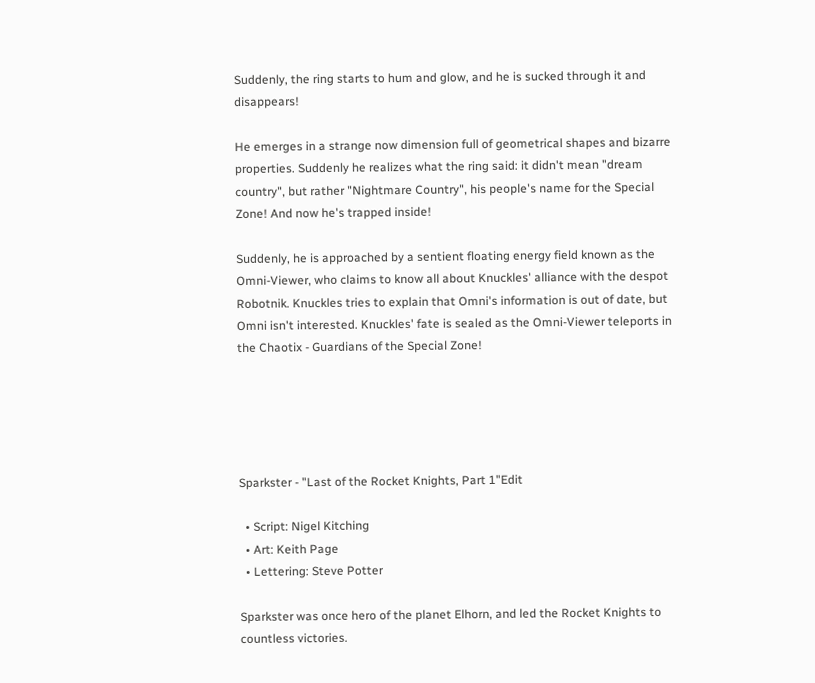Suddenly, the ring starts to hum and glow, and he is sucked through it and disappears!

He emerges in a strange now dimension full of geometrical shapes and bizarre properties. Suddenly he realizes what the ring said: it didn't mean "dream country", but rather "Nightmare Country", his people's name for the Special Zone! And now he's trapped inside!

Suddenly, he is approached by a sentient floating energy field known as the Omni-Viewer, who claims to know all about Knuckles' alliance with the despot Robotnik. Knuckles tries to explain that Omni's information is out of date, but Omni isn't interested. Knuckles' fate is sealed as the Omni-Viewer teleports in the Chaotix - Guardians of the Special Zone!





Sparkster - "Last of the Rocket Knights, Part 1"Edit

  • Script: Nigel Kitching
  • Art: Keith Page
  • Lettering: Steve Potter

Sparkster was once hero of the planet Elhorn, and led the Rocket Knights to countless victories.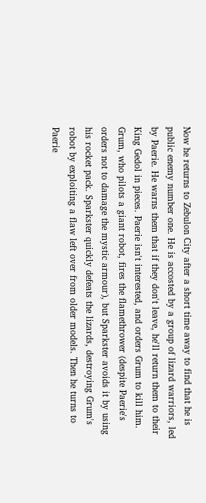Now he returns to Zebulon City after a short time away to find that he is public enemy number one. He is accosted by a group of lizard warriors, led by Paerie. He warns them that if they don't leave, he'll return them to their King Gedol in pieces. Paerie isn't interested, and orders Grum to kill him. Grum, who pilots a giant robot, fires the flamethrower (despite Paerie's orders not to damage the mystic armour), but Sparkster avoids it by using his rocket pack. Sparkster quickly defeats the lizards, destroying Grum's robot by exploiting a flaw left over from older models. Then he turns to Paerie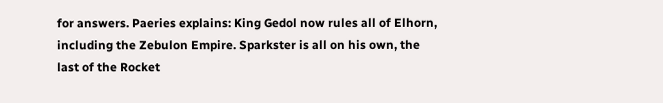for answers. Paeries explains: King Gedol now rules all of Elhorn, including the Zebulon Empire. Sparkster is all on his own, the last of the Rocket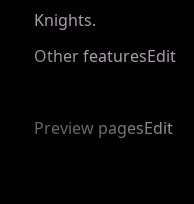Knights.

Other featuresEdit



Preview pagesEdit